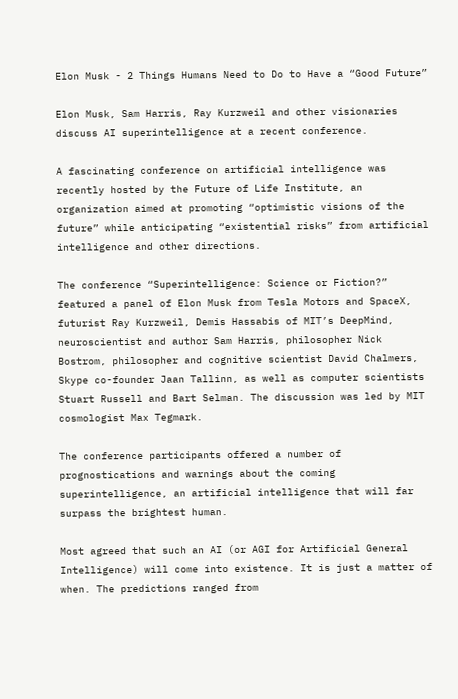Elon Musk - 2 Things Humans Need to Do to Have a “Good Future”

Elon Musk, Sam Harris, Ray Kurzweil and other visionaries discuss AI superintelligence at a recent conference.

A fascinating conference on artificial intelligence was recently hosted by the Future of Life Institute, an organization aimed at promoting “optimistic visions of the future” while anticipating “existential risks” from artificial intelligence and other directions.

The conference “Superintelligence: Science or Fiction?” featured a panel of Elon Musk from Tesla Motors and SpaceX, futurist Ray Kurzweil, Demis Hassabis of MIT’s DeepMind, neuroscientist and author Sam Harris, philosopher Nick Bostrom, philosopher and cognitive scientist David Chalmers, Skype co-founder Jaan Tallinn, as well as computer scientists Stuart Russell and Bart Selman. The discussion was led by MIT cosmologist Max Tegmark.

The conference participants offered a number of prognostications and warnings about the coming superintelligence, an artificial intelligence that will far surpass the brightest human.

Most agreed that such an AI (or AGI for Artificial General Intelligence) will come into existence. It is just a matter of when. The predictions ranged from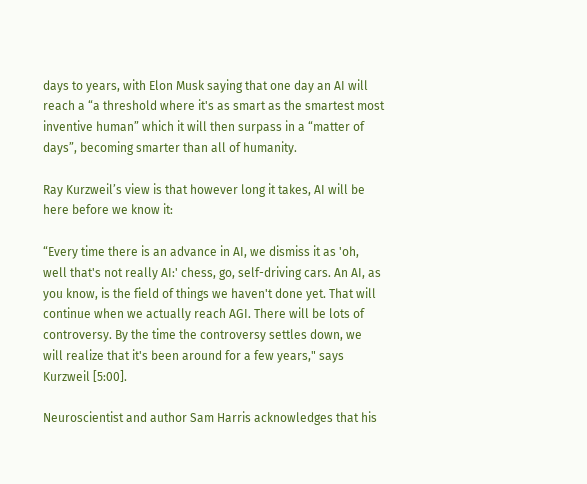days to years, with Elon Musk saying that one day an AI will reach a “a threshold where it's as smart as the smartest most inventive human” which it will then surpass in a “matter of days”, becoming smarter than all of humanity.

Ray Kurzweil’s view is that however long it takes, AI will be here before we know it:

“Every time there is an advance in AI, we dismiss it as 'oh, well that's not really AI:' chess, go, self-driving cars. An AI, as you know, is the field of things we haven't done yet. That will continue when we actually reach AGI. There will be lots of controversy. By the time the controversy settles down, we will realize that it's been around for a few years," says Kurzweil [5:00].

Neuroscientist and author Sam Harris acknowledges that his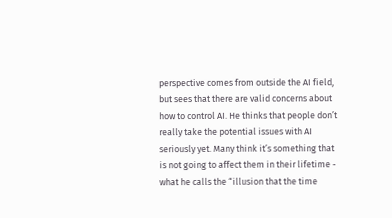perspective comes from outside the AI field, but sees that there are valid concerns about how to control AI. He thinks that people don’t really take the potential issues with AI seriously yet. Many think it’s something that is not going to affect them in their lifetime - what he calls the “illusion that the time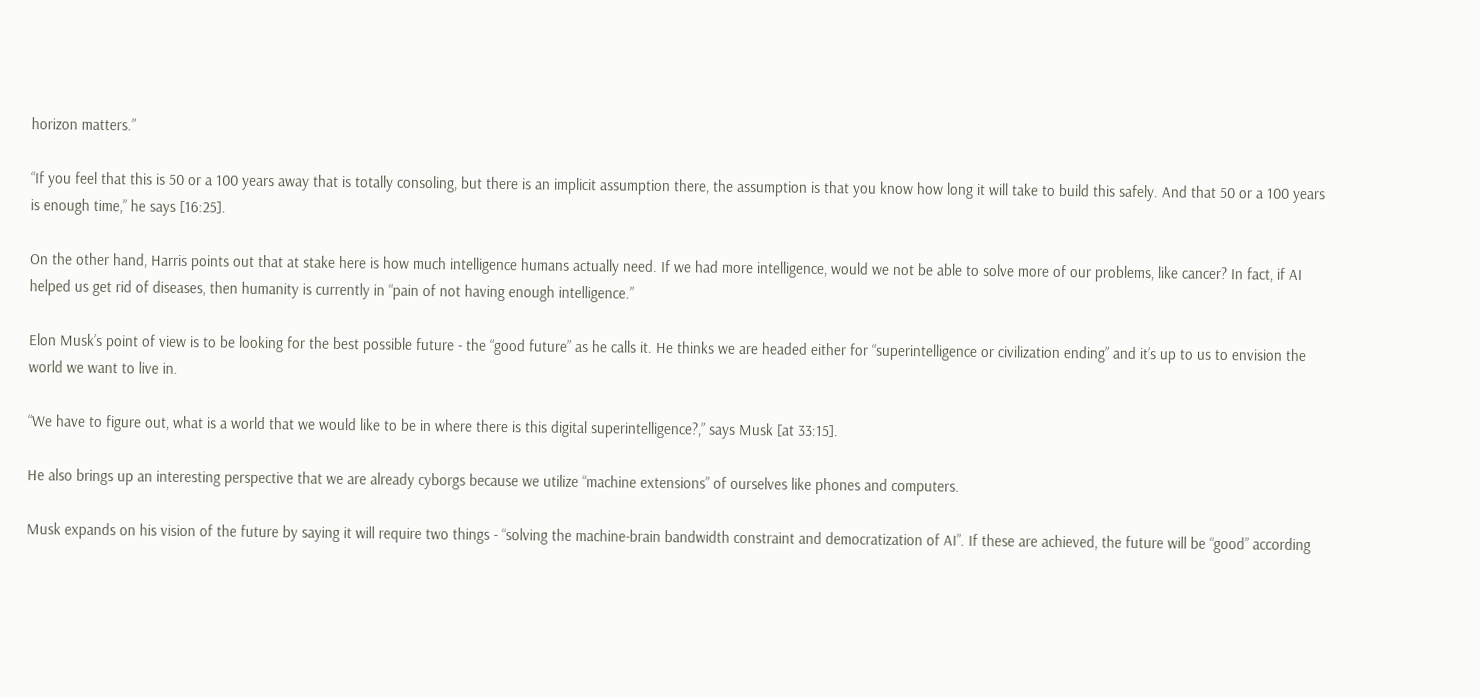horizon matters.”

“If you feel that this is 50 or a 100 years away that is totally consoling, but there is an implicit assumption there, the assumption is that you know how long it will take to build this safely. And that 50 or a 100 years is enough time,” he says [16:25].

On the other hand, Harris points out that at stake here is how much intelligence humans actually need. If we had more intelligence, would we not be able to solve more of our problems, like cancer? In fact, if AI helped us get rid of diseases, then humanity is currently in “pain of not having enough intelligence.”

Elon Musk’s point of view is to be looking for the best possible future - the “good future” as he calls it. He thinks we are headed either for “superintelligence or civilization ending” and it’s up to us to envision the world we want to live in.

“We have to figure out, what is a world that we would like to be in where there is this digital superintelligence?,” says Musk [at 33:15].

He also brings up an interesting perspective that we are already cyborgs because we utilize “machine extensions” of ourselves like phones and computers.

Musk expands on his vision of the future by saying it will require two things - “solving the machine-brain bandwidth constraint and democratization of AI”. If these are achieved, the future will be “good” according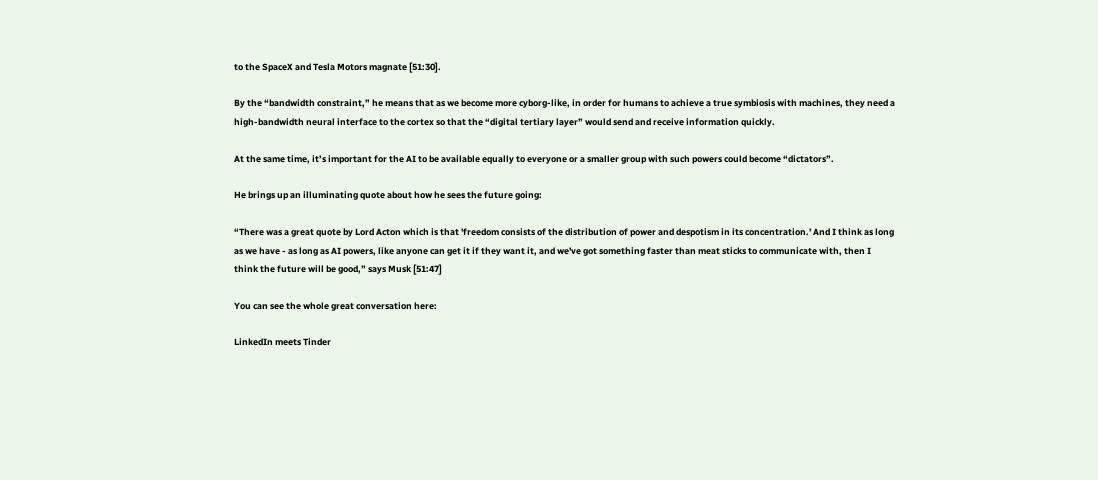to the SpaceX and Tesla Motors magnate [51:30].

By the “bandwidth constraint,” he means that as we become more cyborg-like, in order for humans to achieve a true symbiosis with machines, they need a high-bandwidth neural interface to the cortex so that the “digital tertiary layer” would send and receive information quickly.

At the same time, it’s important for the AI to be available equally to everyone or a smaller group with such powers could become “dictators”.

He brings up an illuminating quote about how he sees the future going:

“There was a great quote by Lord Acton which is that 'freedom consists of the distribution of power and despotism in its concentration.' And I think as long as we have - as long as AI powers, like anyone can get it if they want it, and we've got something faster than meat sticks to communicate with, then I think the future will be good,” says Musk [51:47]

You can see the whole great conversation here:

LinkedIn meets Tinder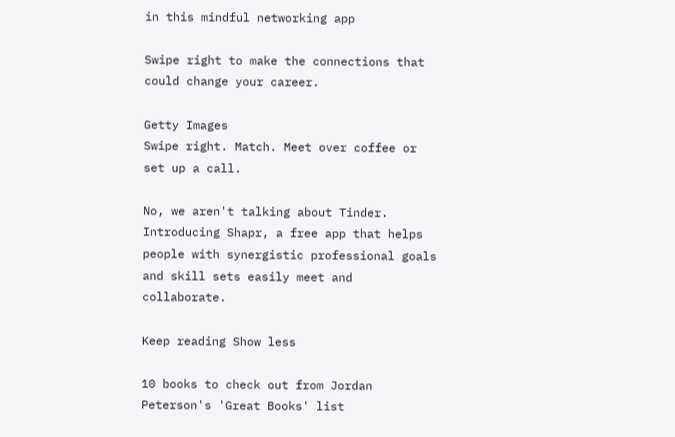in this mindful networking app

Swipe right to make the connections that could change your career.

Getty Images
Swipe right. Match. Meet over coffee or set up a call.

No, we aren't talking about Tinder. Introducing Shapr, a free app that helps people with synergistic professional goals and skill sets easily meet and collaborate.

Keep reading Show less

10 books to check out from Jordan Peterson's 'Great Books' list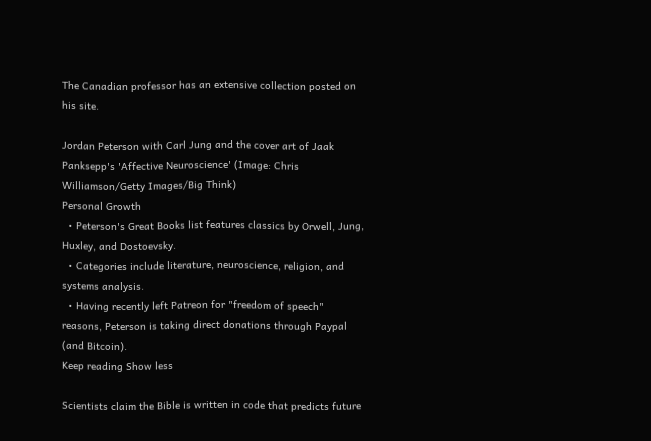The Canadian professor has an extensive collection posted on his site.

Jordan Peterson with Carl Jung and the cover art of Jaak Panksepp's 'Affective Neuroscience' (Image: Chris Williamson/Getty Images/Big Think)
Personal Growth
  • Peterson's Great Books list features classics by Orwell, Jung, Huxley, and Dostoevsky.
  • Categories include literature, neuroscience, religion, and systems analysis.
  • Having recently left Patreon for "freedom of speech" reasons, Peterson is taking direct donations through Paypal (and Bitcoin).
Keep reading Show less

Scientists claim the Bible is written in code that predicts future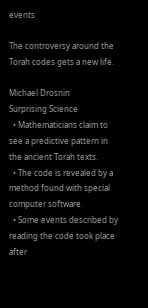events

The controversy around the Torah codes gets a new life.

Michael Drosnin
Surprising Science
  • Mathematicians claim to see a predictive pattern in the ancient Torah texts.
  • The code is revealed by a method found with special computer software.
  • Some events described by reading the code took place after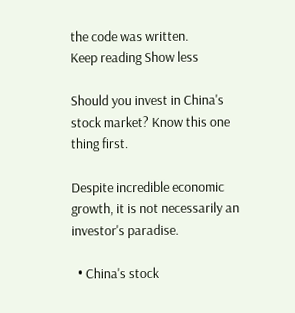the code was written.
Keep reading Show less

Should you invest in China's stock market? Know this one thing first.

Despite incredible economic growth, it is not necessarily an investor's paradise.

  • China's stock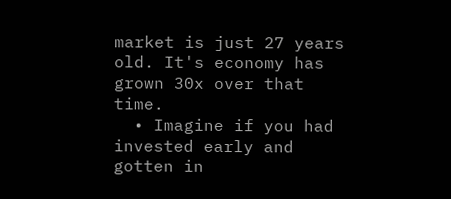market is just 27 years old. It's economy has grown 30x over that time.
  • Imagine if you had invested early and gotten in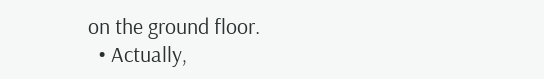on the ground floor.
  • Actually,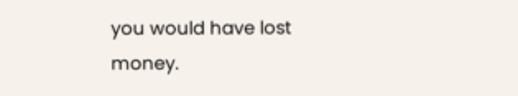you would have lost money.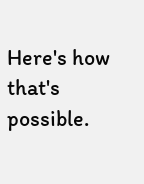Here's how that's possible.